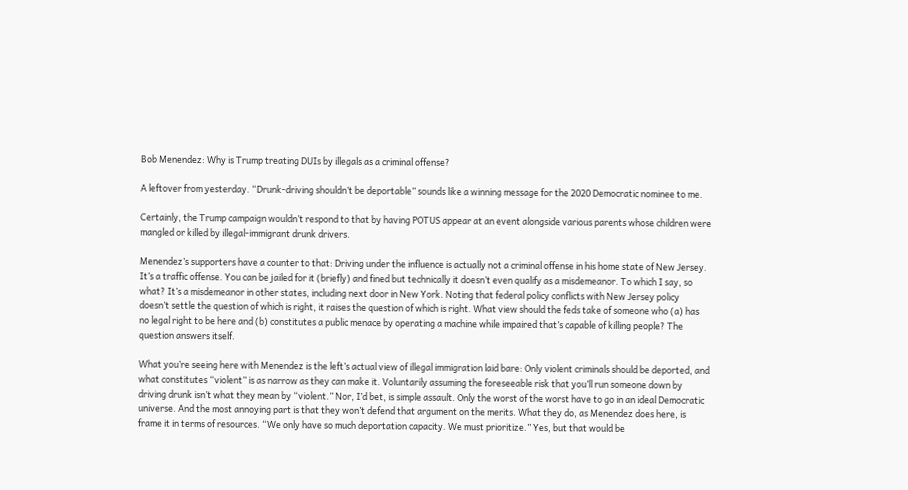Bob Menendez: Why is Trump treating DUIs by illegals as a criminal offense?

A leftover from yesterday. “Drunk-driving shouldn’t be deportable” sounds like a winning message for the 2020 Democratic nominee to me.

Certainly, the Trump campaign wouldn’t respond to that by having POTUS appear at an event alongside various parents whose children were mangled or killed by illegal-immigrant drunk drivers.

Menendez’s supporters have a counter to that: Driving under the influence is actually not a criminal offense in his home state of New Jersey. It’s a traffic offense. You can be jailed for it (briefly) and fined but technically it doesn’t even qualify as a misdemeanor. To which I say, so what? It’s a misdemeanor in other states, including next door in New York. Noting that federal policy conflicts with New Jersey policy doesn’t settle the question of which is right, it raises the question of which is right. What view should the feds take of someone who (a) has no legal right to be here and (b) constitutes a public menace by operating a machine while impaired that’s capable of killing people? The question answers itself.

What you’re seeing here with Menendez is the left’s actual view of illegal immigration laid bare: Only violent criminals should be deported, and what constitutes “violent” is as narrow as they can make it. Voluntarily assuming the foreseeable risk that you’ll run someone down by driving drunk isn’t what they mean by “violent.” Nor, I’d bet, is simple assault. Only the worst of the worst have to go in an ideal Democratic universe. And the most annoying part is that they won’t defend that argument on the merits. What they do, as Menendez does here, is frame it in terms of resources. “We only have so much deportation capacity. We must prioritize.” Yes, but that would be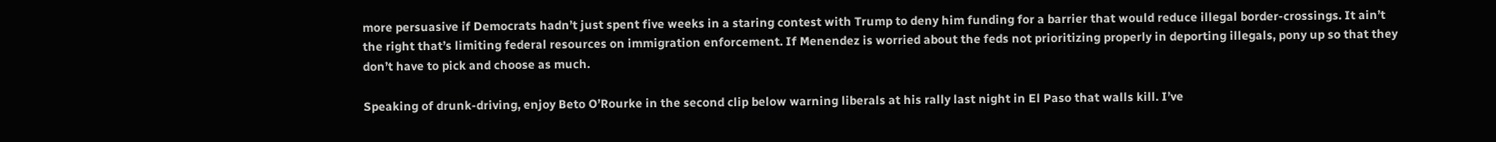more persuasive if Democrats hadn’t just spent five weeks in a staring contest with Trump to deny him funding for a barrier that would reduce illegal border-crossings. It ain’t the right that’s limiting federal resources on immigration enforcement. If Menendez is worried about the feds not prioritizing properly in deporting illegals, pony up so that they don’t have to pick and choose as much.

Speaking of drunk-driving, enjoy Beto O’Rourke in the second clip below warning liberals at his rally last night in El Paso that walls kill. I’ve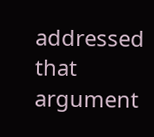addressed that argument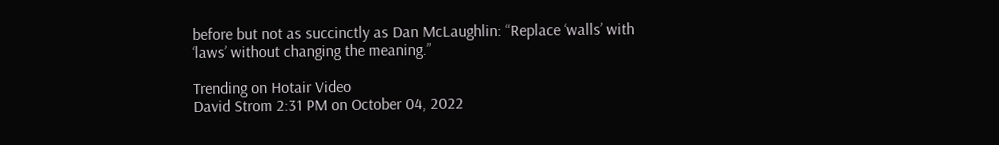before but not as succinctly as Dan McLaughlin: “Replace ‘walls’ with ‘laws’ without changing the meaning.”

Trending on Hotair Video
David Strom 2:31 PM on October 04, 2022